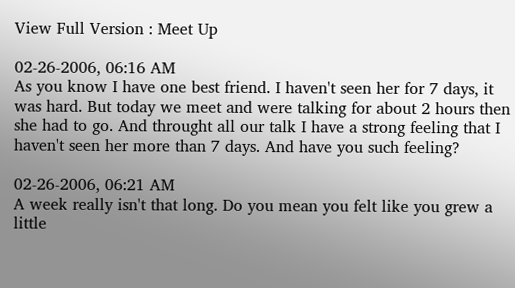View Full Version : Meet Up

02-26-2006, 06:16 AM
As you know I have one best friend. I haven't seen her for 7 days, it was hard. But today we meet and were talking for about 2 hours then she had to go. And throught all our talk I have a strong feeling that I haven't seen her more than 7 days. And have you such feeling?

02-26-2006, 06:21 AM
A week really isn't that long. Do you mean you felt like you grew a little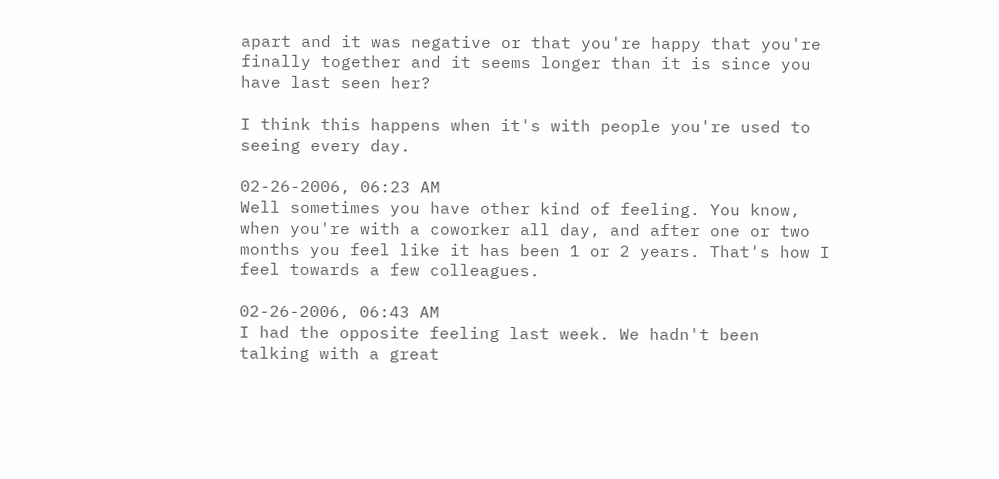apart and it was negative or that you're happy that you're finally together and it seems longer than it is since you have last seen her?

I think this happens when it's with people you're used to seeing every day.

02-26-2006, 06:23 AM
Well sometimes you have other kind of feeling. You know, when you're with a coworker all day, and after one or two months you feel like it has been 1 or 2 years. That's how I feel towards a few colleagues.

02-26-2006, 06:43 AM
I had the opposite feeling last week. We hadn't been talking with a great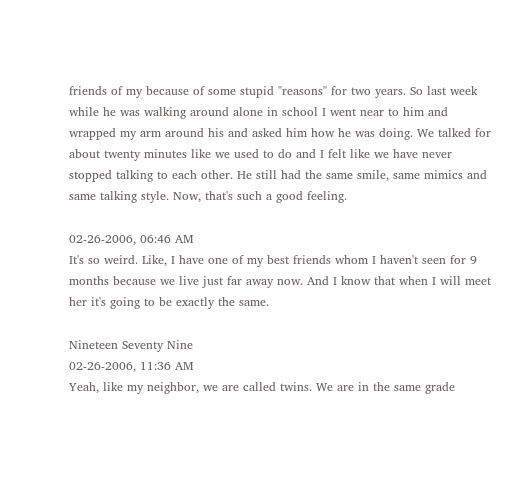friends of my because of some stupid "reasons" for two years. So last week while he was walking around alone in school I went near to him and wrapped my arm around his and asked him how he was doing. We talked for about twenty minutes like we used to do and I felt like we have never stopped talking to each other. He still had the same smile, same mimics and same talking style. Now, that's such a good feeling.

02-26-2006, 06:46 AM
It's so weird. Like, I have one of my best friends whom I haven't seen for 9 months because we live just far away now. And I know that when I will meet her it's going to be exactly the same.

Nineteen Seventy Nine
02-26-2006, 11:36 AM
Yeah, like my neighbor, we are called twins. We are in the same grade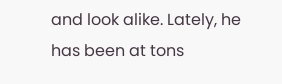and look alike. Lately, he has been at tons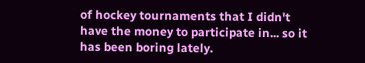of hockey tournaments that I didn't have the money to participate in... so it has been boring lately.